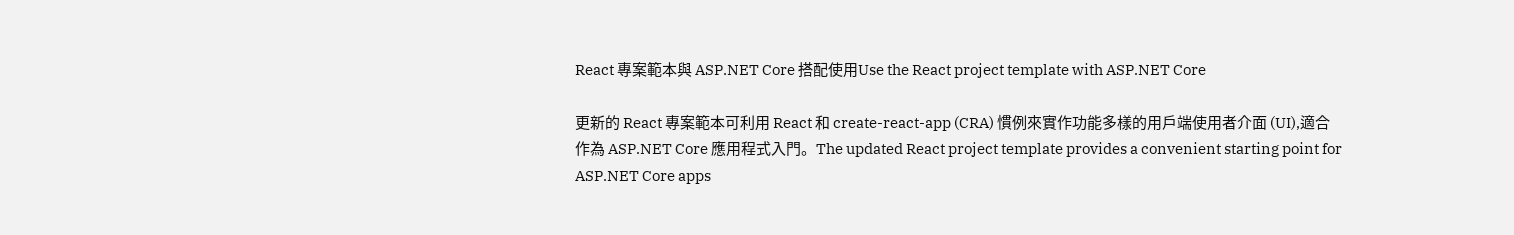React 專案範本與 ASP.NET Core 搭配使用Use the React project template with ASP.NET Core

更新的 React 專案範本可利用 React 和 create-react-app (CRA) 慣例來實作功能多樣的用戶端使用者介面 (UI),適合作為 ASP.NET Core 應用程式入門。The updated React project template provides a convenient starting point for ASP.NET Core apps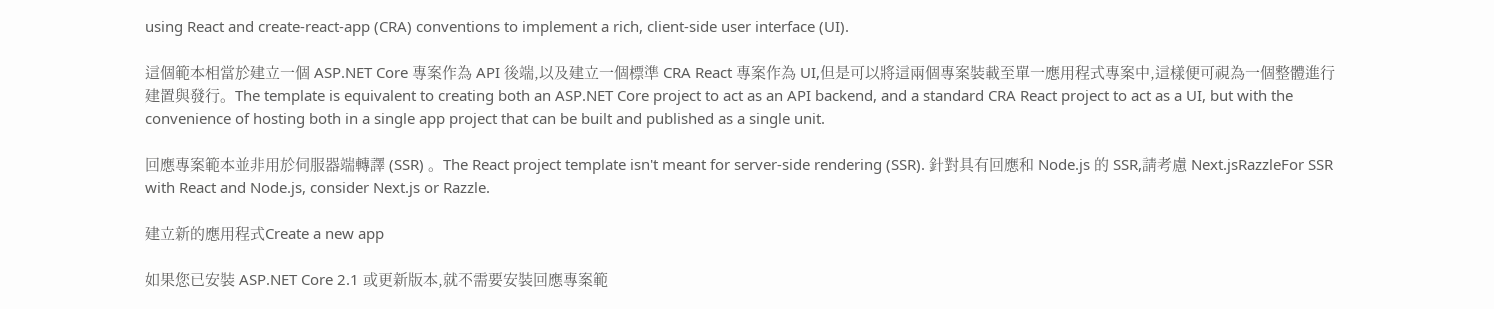using React and create-react-app (CRA) conventions to implement a rich, client-side user interface (UI).

這個範本相當於建立一個 ASP.NET Core 專案作為 API 後端,以及建立一個標準 CRA React 專案作為 UI,但是可以將這兩個專案裝載至單一應用程式專案中,這樣便可視為一個整體進行建置與發行。The template is equivalent to creating both an ASP.NET Core project to act as an API backend, and a standard CRA React project to act as a UI, but with the convenience of hosting both in a single app project that can be built and published as a single unit.

回應專案範本並非用於伺服器端轉譯 (SSR) 。The React project template isn't meant for server-side rendering (SSR). 針對具有回應和 Node.js 的 SSR,請考慮 Next.jsRazzleFor SSR with React and Node.js, consider Next.js or Razzle.

建立新的應用程式Create a new app

如果您已安裝 ASP.NET Core 2.1 或更新版本,就不需要安裝回應專案範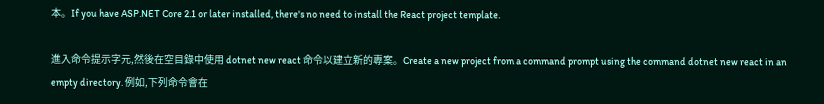本。If you have ASP.NET Core 2.1 or later installed, there's no need to install the React project template.

進入命令提示字元,然後在空目錄中使用 dotnet new react 命令以建立新的專案。Create a new project from a command prompt using the command dotnet new react in an empty directory. 例如,下列命令會在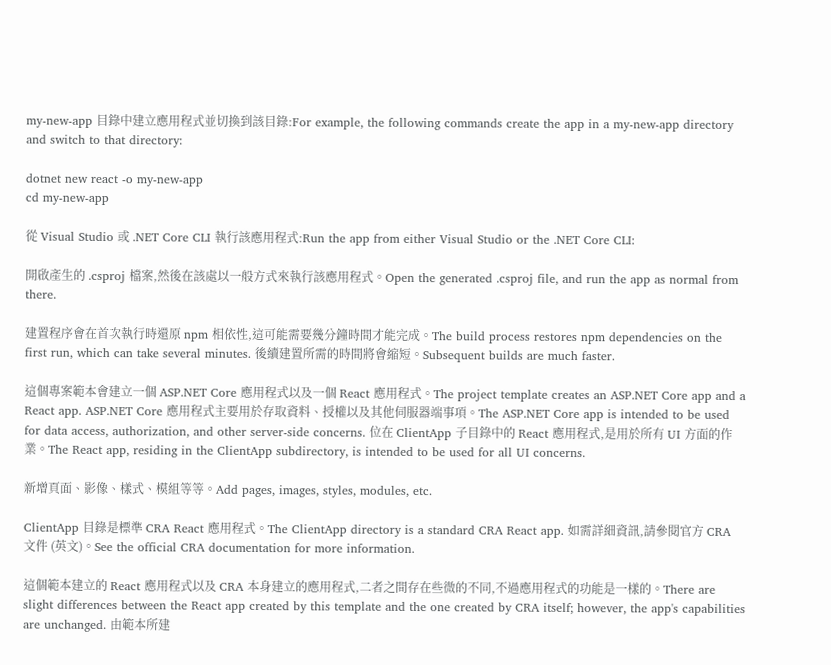my-new-app 目錄中建立應用程式並切換到該目錄:For example, the following commands create the app in a my-new-app directory and switch to that directory:

dotnet new react -o my-new-app
cd my-new-app

從 Visual Studio 或 .NET Core CLI 執行該應用程式:Run the app from either Visual Studio or the .NET Core CLI:

開啟產生的 .csproj 檔案,然後在該處以一般方式來執行該應用程式。Open the generated .csproj file, and run the app as normal from there.

建置程序會在首次執行時還原 npm 相依性,這可能需要幾分鐘時間才能完成。The build process restores npm dependencies on the first run, which can take several minutes. 後續建置所需的時間將會縮短。Subsequent builds are much faster.

這個專案範本會建立一個 ASP.NET Core 應用程式以及一個 React 應用程式。The project template creates an ASP.NET Core app and a React app. ASP.NET Core 應用程式主要用於存取資料、授權以及其他伺服器端事項。The ASP.NET Core app is intended to be used for data access, authorization, and other server-side concerns. 位在 ClientApp 子目錄中的 React 應用程式,是用於所有 UI 方面的作業。The React app, residing in the ClientApp subdirectory, is intended to be used for all UI concerns.

新增頁面、影像、樣式、模組等等。Add pages, images, styles, modules, etc.

ClientApp 目錄是標準 CRA React 應用程式。The ClientApp directory is a standard CRA React app. 如需詳細資訊,請參閱官方 CRA 文件 (英文)。See the official CRA documentation for more information.

這個範本建立的 React 應用程式以及 CRA 本身建立的應用程式,二者之間存在些微的不同,不過應用程式的功能是一樣的。There are slight differences between the React app created by this template and the one created by CRA itself; however, the app's capabilities are unchanged. 由範本所建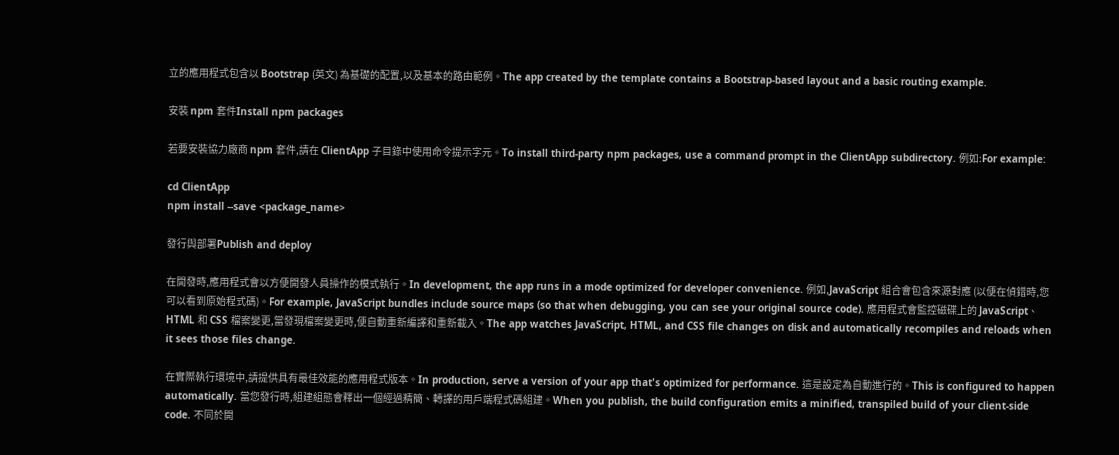立的應用程式包含以 Bootstrap (英文) 為基礎的配置,以及基本的路由範例。The app created by the template contains a Bootstrap-based layout and a basic routing example.

安裝 npm 套件Install npm packages

若要安裝協力廠商 npm 套件,請在 ClientApp 子目錄中使用命令提示字元。To install third-party npm packages, use a command prompt in the ClientApp subdirectory. 例如:For example:

cd ClientApp
npm install --save <package_name>

發行與部署Publish and deploy

在開發時,應用程式會以方便開發人員操作的模式執行。In development, the app runs in a mode optimized for developer convenience. 例如,JavaScript 組合會包含來源對應 (以便在偵錯時,您可以看到原始程式碼)。For example, JavaScript bundles include source maps (so that when debugging, you can see your original source code). 應用程式會監控磁碟上的 JavaScript、HTML 和 CSS 檔案變更,當發現檔案變更時,便自動重新編譯和重新載入。The app watches JavaScript, HTML, and CSS file changes on disk and automatically recompiles and reloads when it sees those files change.

在實際執行環境中,請提供具有最佳效能的應用程式版本。In production, serve a version of your app that's optimized for performance. 這是設定為自動進行的。This is configured to happen automatically. 當您發行時,組建組態會釋出一個經過精簡、轉譯的用戶端程式碼組建。When you publish, the build configuration emits a minified, transpiled build of your client-side code. 不同於開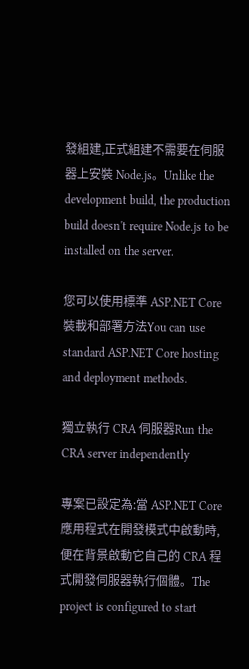發組建,正式組建不需要在伺服器上安裝 Node.js。Unlike the development build, the production build doesn't require Node.js to be installed on the server.

您可以使用標準 ASP.NET Core 裝載和部署方法You can use standard ASP.NET Core hosting and deployment methods.

獨立執行 CRA 伺服器Run the CRA server independently

專案已設定為:當 ASP.NET Core 應用程式在開發模式中啟動時,便在背景啟動它自己的 CRA 程式開發伺服器執行個體。The project is configured to start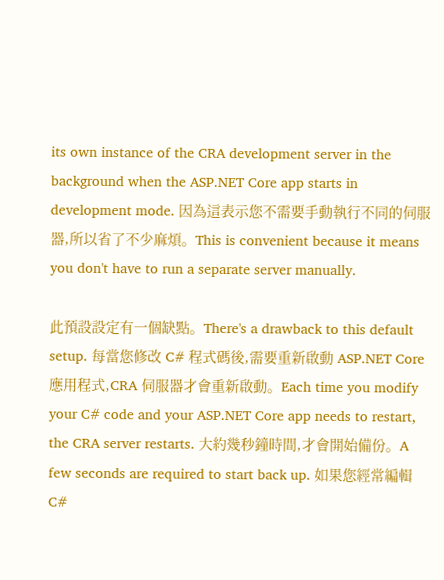its own instance of the CRA development server in the background when the ASP.NET Core app starts in development mode. 因為這表示您不需要手動執行不同的伺服器,所以省了不少麻煩。This is convenient because it means you don't have to run a separate server manually.

此預設設定有一個缺點。There's a drawback to this default setup. 每當您修改 C# 程式碼後,需要重新啟動 ASP.NET Core 應用程式,CRA 伺服器才會重新啟動。Each time you modify your C# code and your ASP.NET Core app needs to restart, the CRA server restarts. 大約幾秒鐘時間,才會開始備份。A few seconds are required to start back up. 如果您經常編輯 C#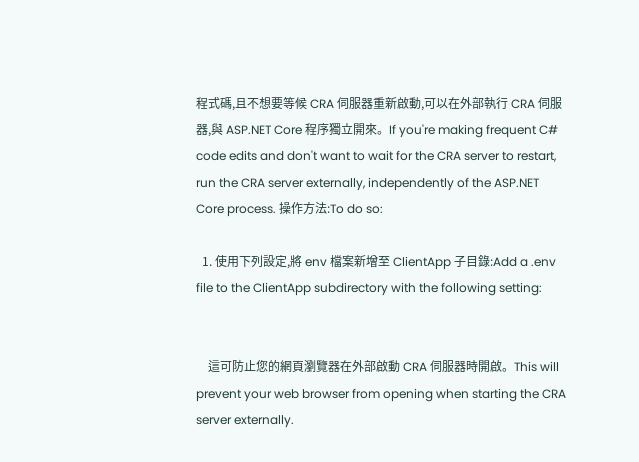程式碼,且不想要等候 CRA 伺服器重新啟動,可以在外部執行 CRA 伺服器,與 ASP.NET Core 程序獨立開來。If you're making frequent C# code edits and don't want to wait for the CRA server to restart, run the CRA server externally, independently of the ASP.NET Core process. 操作方法:To do so:

  1. 使用下列設定,將 env 檔案新增至 ClientApp 子目錄:Add a .env file to the ClientApp subdirectory with the following setting:


    這可防止您的網頁瀏覽器在外部啟動 CRA 伺服器時開啟。This will prevent your web browser from opening when starting the CRA server externally.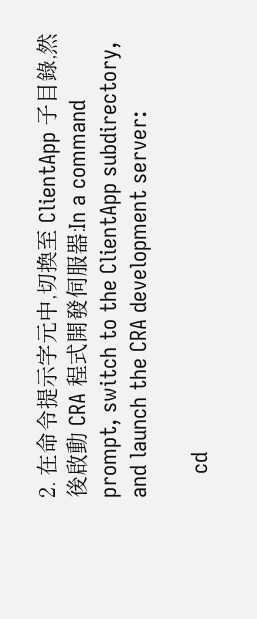2. 在命令提示字元中,切換至 ClientApp 子目錄,然後啟動 CRA 程式開發伺服器:In a command prompt, switch to the ClientApp subdirectory, and launch the CRA development server:

    cd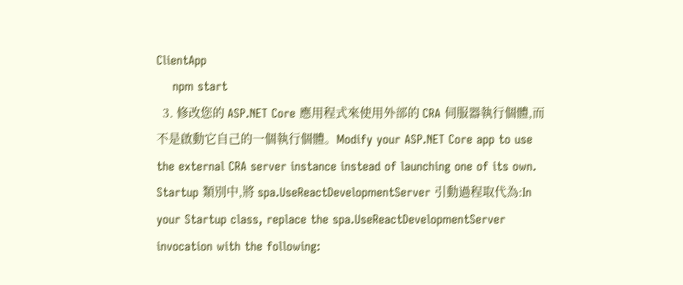ClientApp
    npm start
  3. 修改您的 ASP.NET Core 應用程式來使用外部的 CRA 伺服器執行個體,而不是啟動它自己的一個執行個體。Modify your ASP.NET Core app to use the external CRA server instance instead of launching one of its own. Startup 類別中,將 spa.UseReactDevelopmentServer 引動過程取代為:In your Startup class, replace the spa.UseReactDevelopmentServer invocation with the following: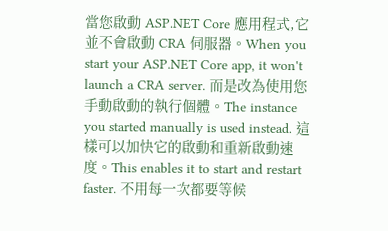當您啟動 ASP.NET Core 應用程式,它並不會啟動 CRA 伺服器。When you start your ASP.NET Core app, it won't launch a CRA server. 而是改為使用您手動啟動的執行個體。The instance you started manually is used instead. 這樣可以加快它的啟動和重新啟動速度。This enables it to start and restart faster. 不用每一次都要等候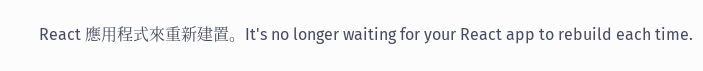React 應用程式來重新建置。It's no longer waiting for your React app to rebuild each time.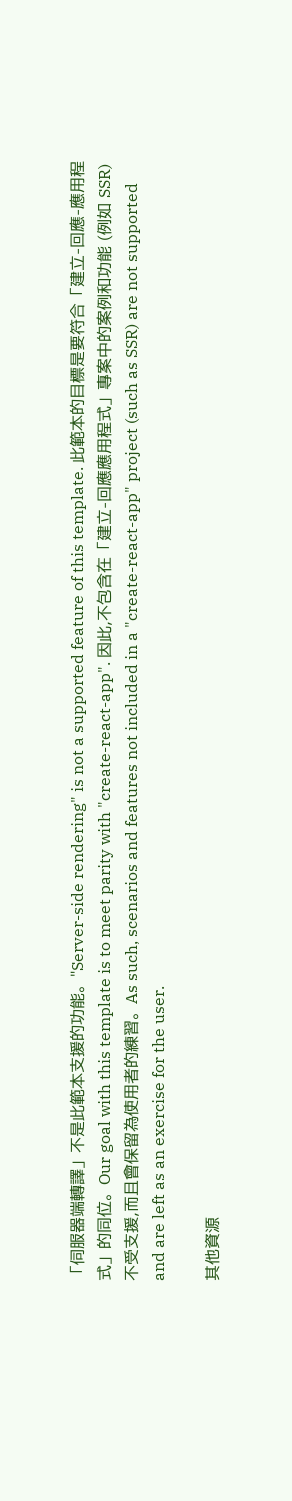「伺服器端轉譯」不是此範本支援的功能。"Server-side rendering" is not a supported feature of this template. 此範本的目標是要符合「建立-回應-應用程式」的同位。Our goal with this template is to meet parity with "create-react-app". 因此,不包含在「建立-回應應用程式」專案中的案例和功能 (例如 SSR) 不受支援,而且會保留為使用者的練習。As such, scenarios and features not included in a "create-react-app" project (such as SSR) are not supported and are left as an exercise for the user.

其他資源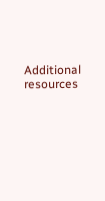Additional resources